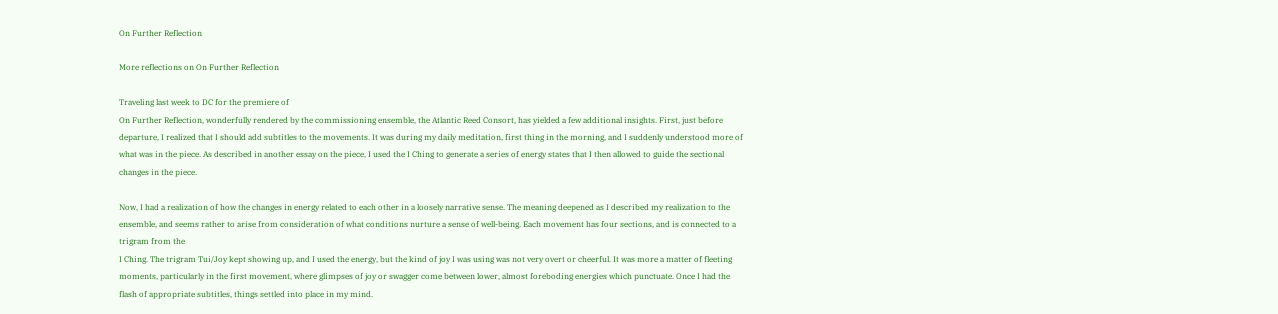On Further Reflection

More reflections on On Further Reflection

Traveling last week to DC for the premiere of
On Further Reflection, wonderfully rendered by the commissioning ensemble, the Atlantic Reed Consort, has yielded a few additional insights. First, just before departure, I realized that I should add subtitles to the movements. It was during my daily meditation, first thing in the morning, and I suddenly understood more of what was in the piece. As described in another essay on the piece, I used the I Ching to generate a series of energy states that I then allowed to guide the sectional changes in the piece.

Now, I had a realization of how the changes in energy related to each other in a loosely narrative sense. The meaning deepened as I described my realization to the ensemble, and seems rather to arise from consideration of what conditions nurture a sense of well-being. Each movement has four sections, and is connected to a trigram from the
I Ching. The trigram Tui/Joy kept showing up, and I used the energy, but the kind of joy I was using was not very overt or cheerful. It was more a matter of fleeting moments, particularly in the first movement, where glimpses of joy or swagger come between lower, almost foreboding energies which punctuate. Once I had the flash of appropriate subtitles, things settled into place in my mind.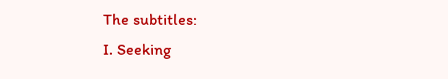The subtitles:
I. Seeking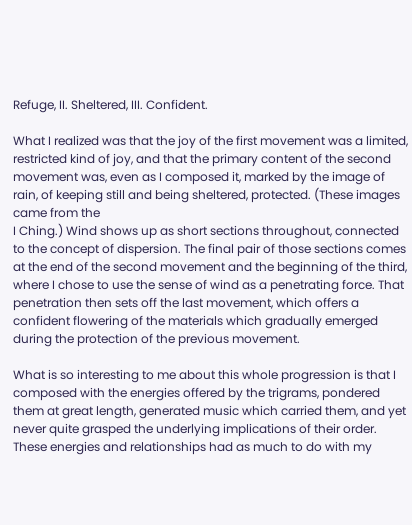Refuge, II. Sheltered, III. Confident.

What I realized was that the joy of the first movement was a limited, restricted kind of joy, and that the primary content of the second movement was, even as I composed it, marked by the image of rain, of keeping still and being sheltered, protected. (These images came from the
I Ching.) Wind shows up as short sections throughout, connected to the concept of dispersion. The final pair of those sections comes at the end of the second movement and the beginning of the third, where I chose to use the sense of wind as a penetrating force. That penetration then sets off the last movement, which offers a confident flowering of the materials which gradually emerged during the protection of the previous movement.

What is so interesting to me about this whole progression is that I composed with the energies offered by the trigrams, pondered them at great length, generated music which carried them, and yet never quite grasped the underlying implications of their order. These energies and relationships had as much to do with my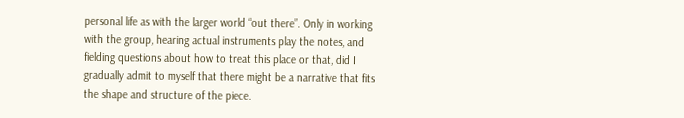personal life as with the larger world “out there”. Only in working with the group, hearing actual instruments play the notes, and fielding questions about how to treat this place or that, did I gradually admit to myself that there might be a narrative that fits the shape and structure of the piece.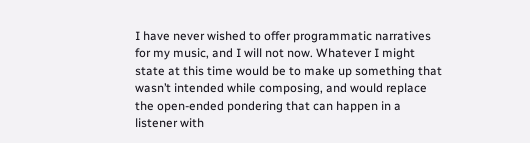I have never wished to offer programmatic narratives for my music, and I will not now. Whatever I might state at this time would be to make up something that wasn’t intended while composing, and would replace the open-ended pondering that can happen in a listener with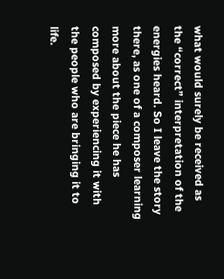what would surely be received as the “correct” interpretation of the energies heard. So I leave the story there, as one of a composer learning more about the piece he has composed by experiencing it with the people who are bringing it to life.